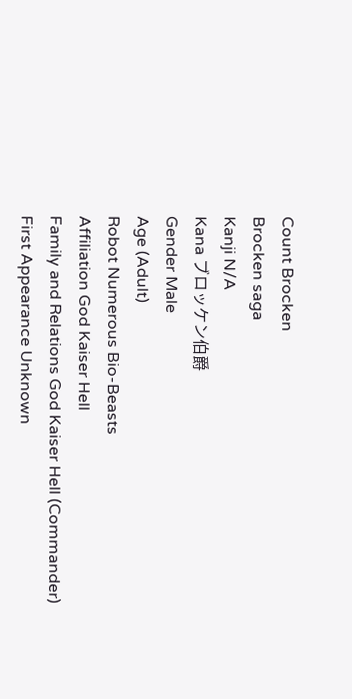Count Brocken
Brocken saga
Kanji N/A
Kana ブロッケン伯爵
Gender Male
Age (Adult)
Robot Numerous Bio-Beasts
Affiliation God Kaiser Hell
Family and Relations God Kaiser Hell (Commander)
First Appearance Unknown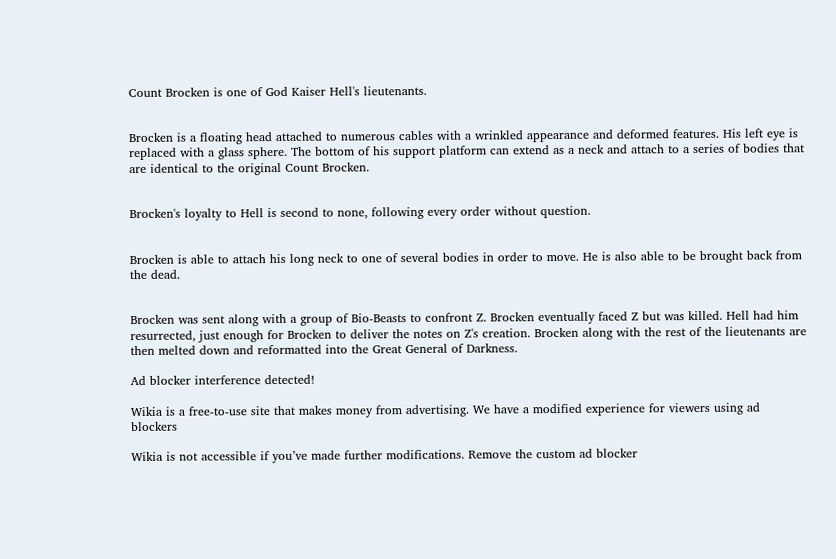Count Brocken is one of God Kaiser Hell's lieutenants.


Brocken is a floating head attached to numerous cables with a wrinkled appearance and deformed features. His left eye is replaced with a glass sphere. The bottom of his support platform can extend as a neck and attach to a series of bodies that are identical to the original Count Brocken.


Brocken's loyalty to Hell is second to none, following every order without question.


Brocken is able to attach his long neck to one of several bodies in order to move. He is also able to be brought back from the dead.


Brocken was sent along with a group of Bio-Beasts to confront Z. Brocken eventually faced Z but was killed. Hell had him resurrected, just enough for Brocken to deliver the notes on Z's creation. Brocken along with the rest of the lieutenants are then melted down and reformatted into the Great General of Darkness.

Ad blocker interference detected!

Wikia is a free-to-use site that makes money from advertising. We have a modified experience for viewers using ad blockers

Wikia is not accessible if you’ve made further modifications. Remove the custom ad blocker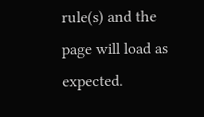rule(s) and the page will load as expected.